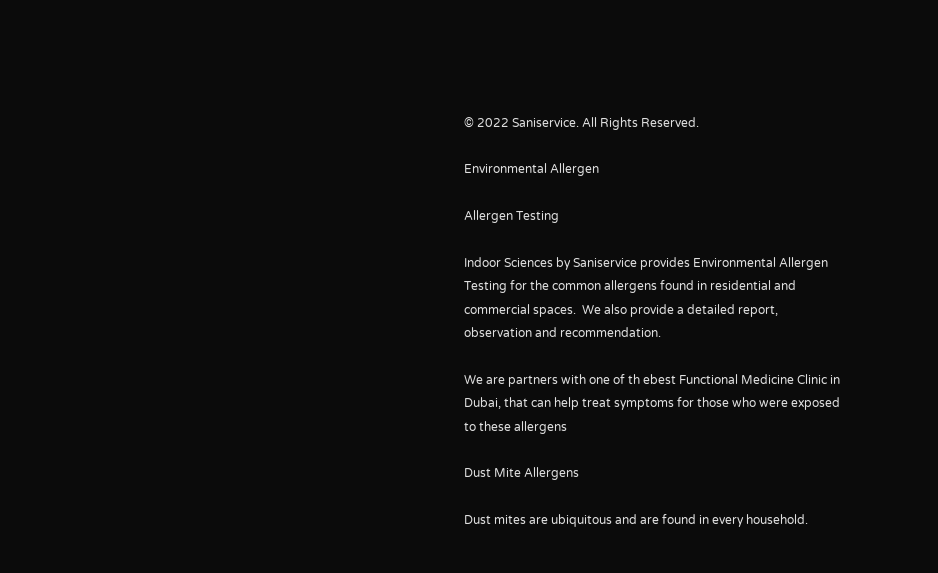© 2022 Saniservice. All Rights Reserved.

Environmental Allergen

Allergen Testing

Indoor Sciences by Saniservice provides Environmental Allergen Testing for the common allergens found in residential and commercial spaces.  We also provide a detailed report, observation and recommendation.

We are partners with one of th ebest Functional Medicine Clinic in Dubai, that can help treat symptoms for those who were exposed to these allergens

Dust Mite Allergens

Dust mites are ubiquitous and are found in every household.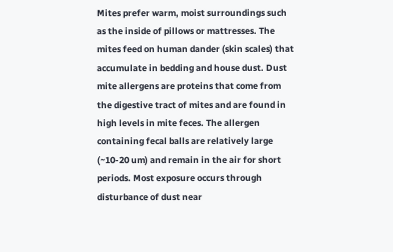Mites prefer warm, moist surroundings such as the inside of pillows or mattresses. The mites feed on human dander (skin scales) that accumulate in bedding and house dust. Dust mite allergens are proteins that come from the digestive tract of mites and are found in high levels in mite feces. The allergen containing fecal balls are relatively large (~10-20 um) and remain in the air for short periods. Most exposure occurs through disturbance of dust near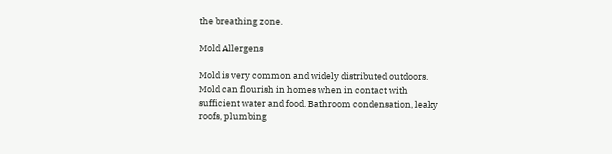the breathing zone.

Mold Allergens

Mold is very common and widely distributed outdoors. Mold can flourish in homes when in contact with sufficient water and food. Bathroom condensation, leaky roofs, plumbing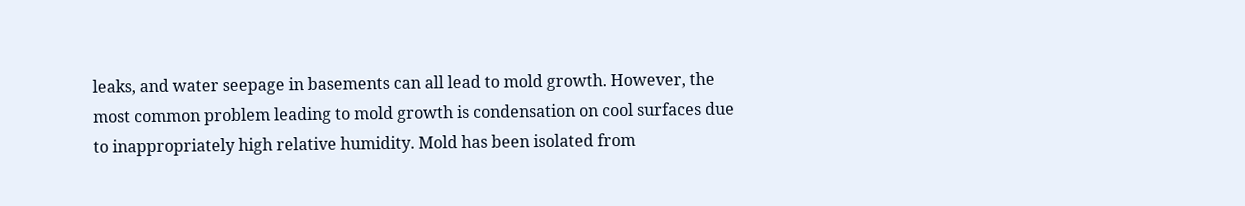leaks, and water seepage in basements can all lead to mold growth. However, the most common problem leading to mold growth is condensation on cool surfaces due to inappropriately high relative humidity. Mold has been isolated from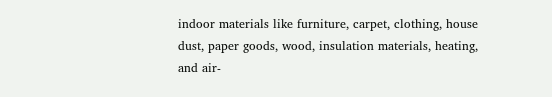indoor materials like furniture, carpet, clothing, house dust, paper goods, wood, insulation materials, heating, and air-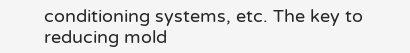conditioning systems, etc. The key to reducing mold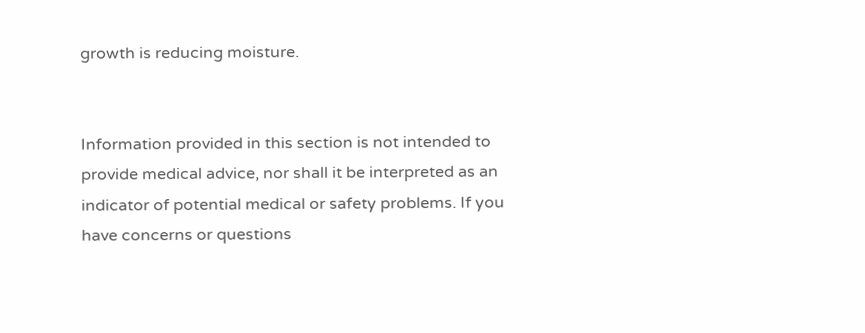growth is reducing moisture.


Information provided in this section is not intended to provide medical advice, nor shall it be interpreted as an indicator of potential medical or safety problems. If you have concerns or questions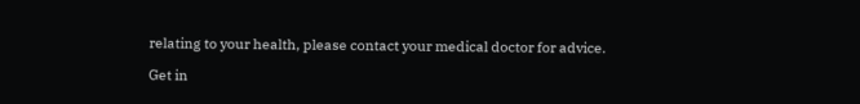relating to your health, please contact your medical doctor for advice.

Get in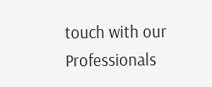touch with our Professionals